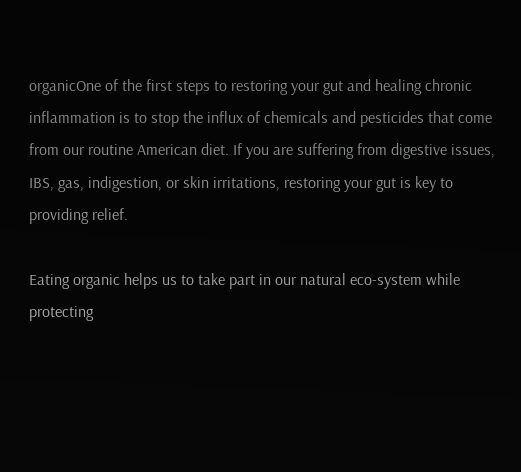organicOne of the first steps to restoring your gut and healing chronic  inflammation is to stop the influx of chemicals and pesticides that come from our routine American diet. If you are suffering from digestive issues, IBS, gas, indigestion, or skin irritations, restoring your gut is key to providing relief.

Eating organic helps us to take part in our natural eco-system while protecting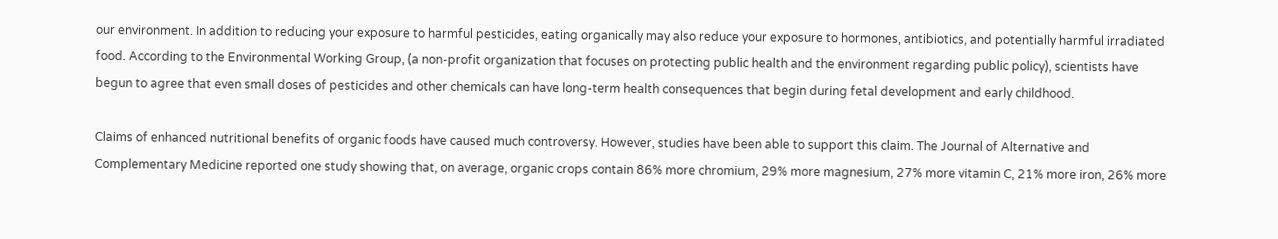our environment. In addition to reducing your exposure to harmful pesticides, eating organically may also reduce your exposure to hormones, antibiotics, and potentially harmful irradiated food. According to the Environmental Working Group, (a non-profit organization that focuses on protecting public health and the environment regarding public policy), scientists have begun to agree that even small doses of pesticides and other chemicals can have long-term health consequences that begin during fetal development and early childhood.

Claims of enhanced nutritional benefits of organic foods have caused much controversy. However, studies have been able to support this claim. The Journal of Alternative and Complementary Medicine reported one study showing that, on average, organic crops contain 86% more chromium, 29% more magnesium, 27% more vitamin C, 21% more iron, 26% more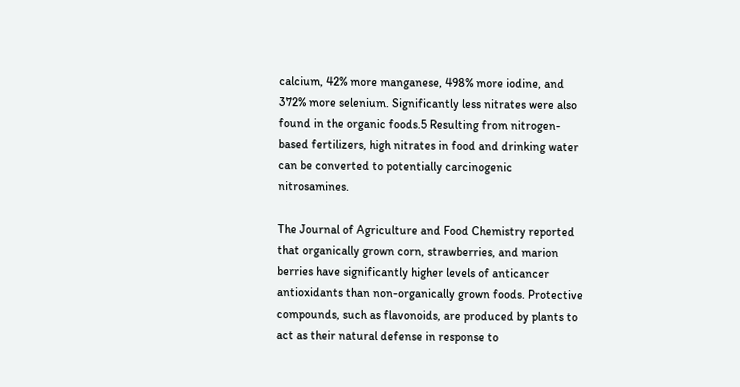calcium, 42% more manganese, 498% more iodine, and 372% more selenium. Significantly less nitrates were also found in the organic foods.5 Resulting from nitrogen-based fertilizers, high nitrates in food and drinking water can be converted to potentially carcinogenic nitrosamines.

The Journal of Agriculture and Food Chemistry reported that organically grown corn, strawberries, and marion berries have significantly higher levels of anticancer antioxidants than non-organically grown foods. Protective compounds, such as flavonoids, are produced by plants to act as their natural defense in response to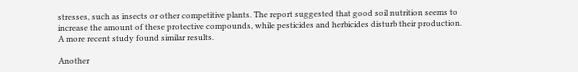stresses, such as insects or other competitive plants. The report suggested that good soil nutrition seems to increase the amount of these protective compounds, while pesticides and herbicides disturb their production. A more recent study found similar results.

Another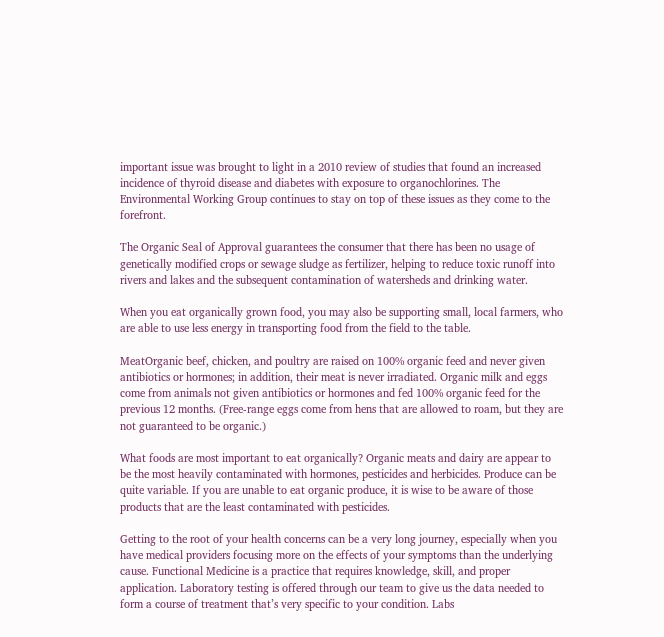important issue was brought to light in a 2010 review of studies that found an increased incidence of thyroid disease and diabetes with exposure to organochlorines. The Environmental Working Group continues to stay on top of these issues as they come to the forefront.

The Organic Seal of Approval guarantees the consumer that there has been no usage of genetically modified crops or sewage sludge as fertilizer, helping to reduce toxic runoff into rivers and lakes and the subsequent contamination of watersheds and drinking water.

When you eat organically grown food, you may also be supporting small, local farmers, who are able to use less energy in transporting food from the field to the table.

MeatOrganic beef, chicken, and poultry are raised on 100% organic feed and never given antibiotics or hormones; in addition, their meat is never irradiated. Organic milk and eggs come from animals not given antibiotics or hormones and fed 100% organic feed for the previous 12 months. (Free-range eggs come from hens that are allowed to roam, but they are not guaranteed to be organic.)

What foods are most important to eat organically? Organic meats and dairy are appear to be the most heavily contaminated with hormones, pesticides and herbicides. Produce can be quite variable. If you are unable to eat organic produce, it is wise to be aware of those products that are the least contaminated with pesticides.

Getting to the root of your health concerns can be a very long journey, especially when you have medical providers focusing more on the effects of your symptoms than the underlying cause. Functional Medicine is a practice that requires knowledge, skill, and proper application. Laboratory testing is offered through our team to give us the data needed to form a course of treatment that’s very specific to your condition. Labs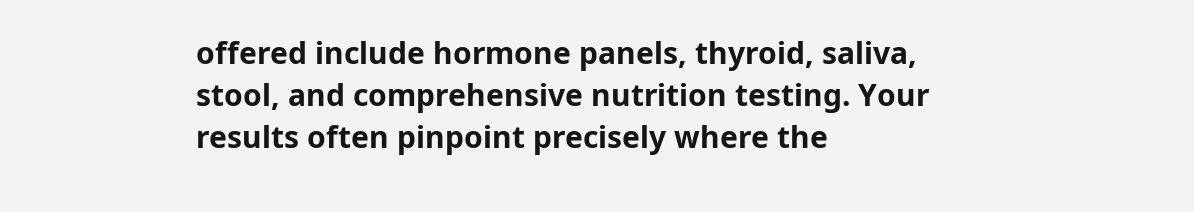offered include hormone panels, thyroid, saliva, stool, and comprehensive nutrition testing. Your results often pinpoint precisely where the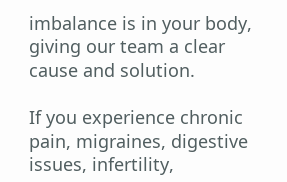imbalance is in your body, giving our team a clear cause and solution.

If you experience chronic pain, migraines, digestive issues, infertility,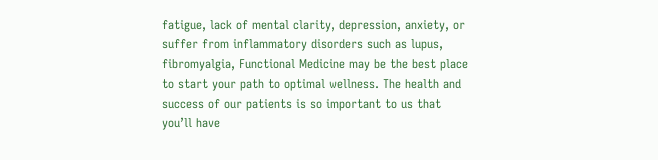fatigue, lack of mental clarity, depression, anxiety, or suffer from inflammatory disorders such as lupus, fibromyalgia, Functional Medicine may be the best place to start your path to optimal wellness. The health and success of our patients is so important to us that you’ll have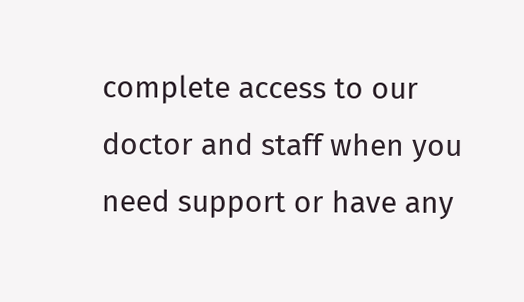complete access to our doctor and staff when you need support or have any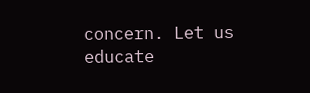concern. Let us educate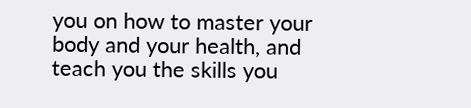you on how to master your body and your health, and teach you the skills you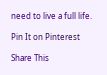need to live a full life.

Pin It on Pinterest

Share This